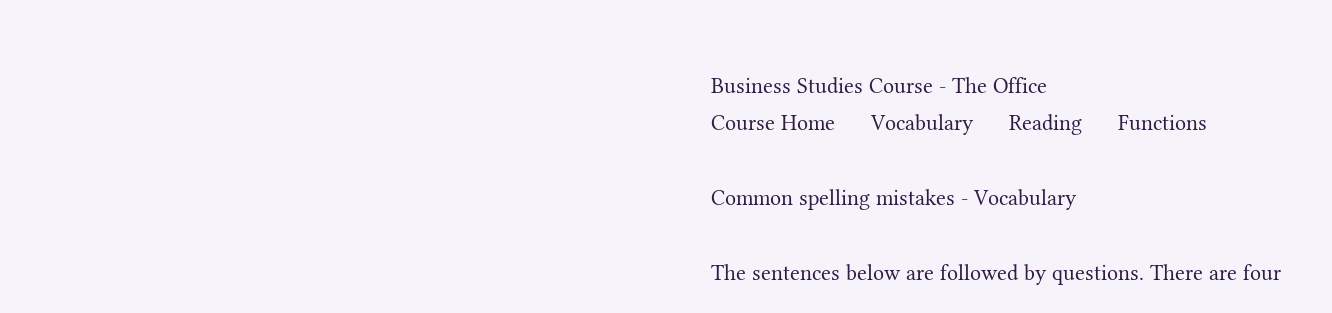Business Studies Course - The Office
Course Home      Vocabulary      Reading      Functions

Common spelling mistakes - Vocabulary

The sentences below are followed by questions. There are four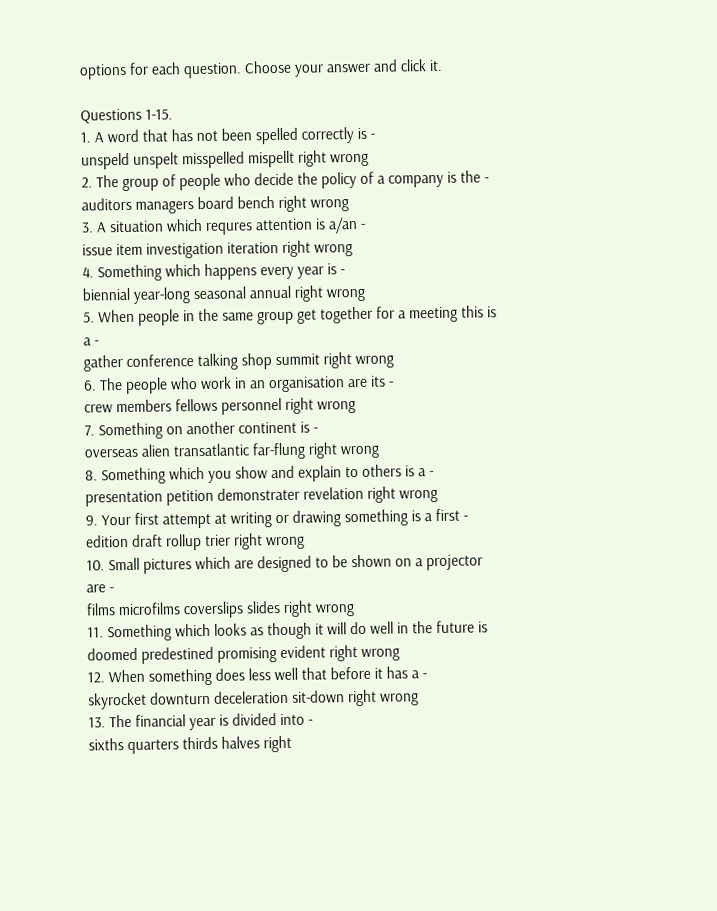options for each question. Choose your answer and click it.

Questions 1-15.
1. A word that has not been spelled correctly is -
unspeld unspelt misspelled mispellt right wrong
2. The group of people who decide the policy of a company is the -
auditors managers board bench right wrong
3. A situation which requres attention is a/an -
issue item investigation iteration right wrong
4. Something which happens every year is -
biennial year-long seasonal annual right wrong
5. When people in the same group get together for a meeting this is a -
gather conference talking shop summit right wrong
6. The people who work in an organisation are its -
crew members fellows personnel right wrong
7. Something on another continent is -
overseas alien transatlantic far-flung right wrong
8. Something which you show and explain to others is a -
presentation petition demonstrater revelation right wrong
9. Your first attempt at writing or drawing something is a first -
edition draft rollup trier right wrong
10. Small pictures which are designed to be shown on a projector are -
films microfilms coverslips slides right wrong
11. Something which looks as though it will do well in the future is
doomed predestined promising evident right wrong
12. When something does less well that before it has a -
skyrocket downturn deceleration sit-down right wrong
13. The financial year is divided into -
sixths quarters thirds halves right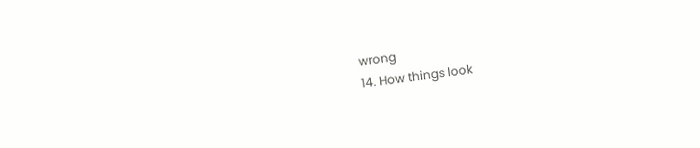wrong
14. How things look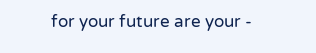for your future are your -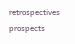retrospectives prospects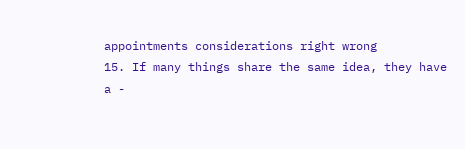appointments considerations right wrong
15. If many things share the same idea, they have a -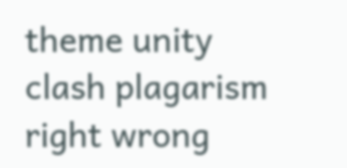theme unity clash plagarism right wrong